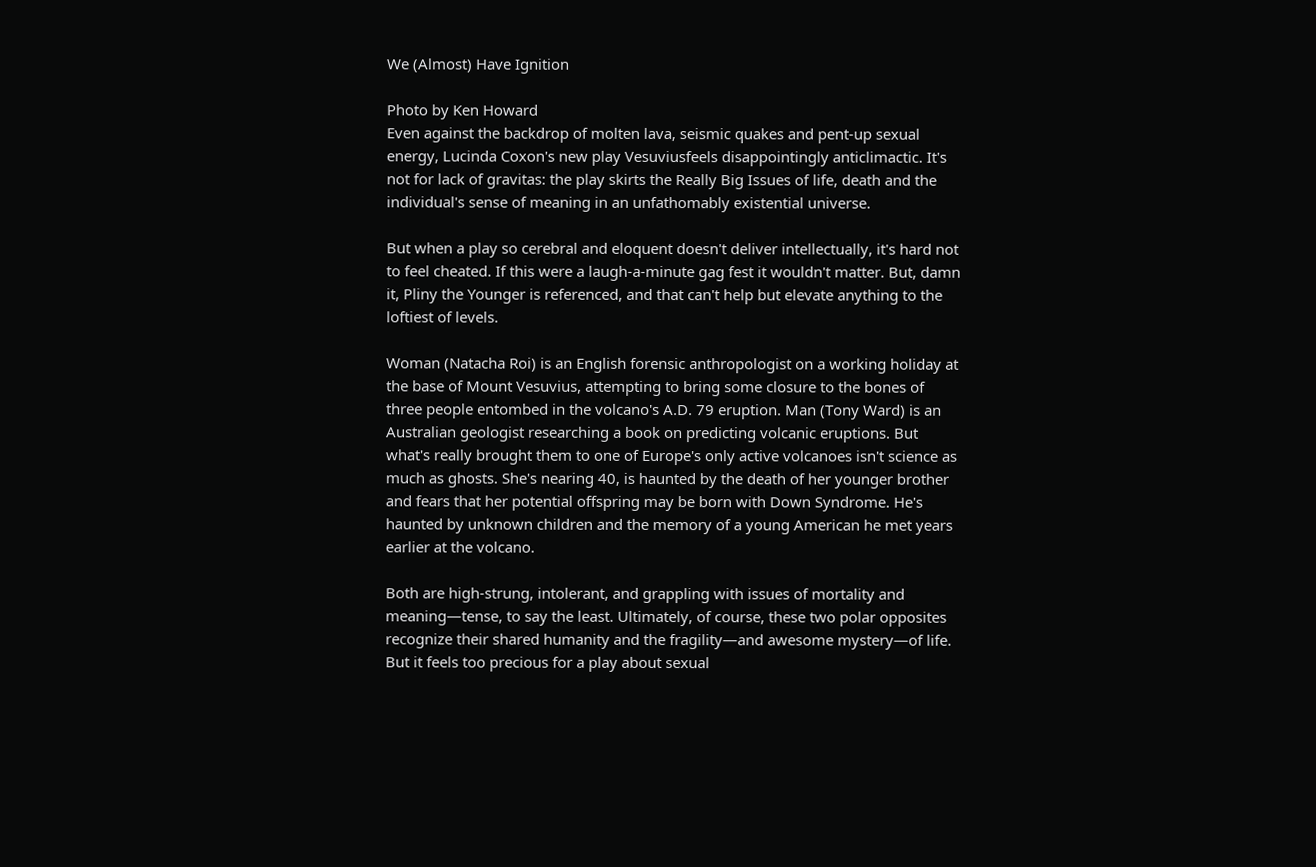We (Almost) Have Ignition

Photo by Ken Howard
Even against the backdrop of molten lava, seismic quakes and pent-up sexual energy, Lucinda Coxon's new play Vesuviusfeels disappointingly anticlimactic. It's not for lack of gravitas: the play skirts the Really Big Issues of life, death and the individual's sense of meaning in an unfathomably existential universe.

But when a play so cerebral and eloquent doesn't deliver intellectually, it's hard not to feel cheated. If this were a laugh-a-minute gag fest it wouldn't matter. But, damn it, Pliny the Younger is referenced, and that can't help but elevate anything to the loftiest of levels.

Woman (Natacha Roi) is an English forensic anthropologist on a working holiday at the base of Mount Vesuvius, attempting to bring some closure to the bones of three people entombed in the volcano's A.D. 79 eruption. Man (Tony Ward) is an Australian geologist researching a book on predicting volcanic eruptions. But what's really brought them to one of Europe's only active volcanoes isn't science as much as ghosts. She's nearing 40, is haunted by the death of her younger brother and fears that her potential offspring may be born with Down Syndrome. He's haunted by unknown children and the memory of a young American he met years earlier at the volcano.

Both are high-strung, intolerant, and grappling with issues of mortality and meaning—tense, to say the least. Ultimately, of course, these two polar opposites recognize their shared humanity and the fragility—and awesome mystery—of life. But it feels too precious for a play about sexual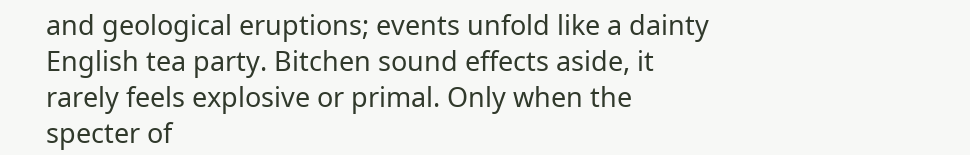and geological eruptions; events unfold like a dainty English tea party. Bitchen sound effects aside, it rarely feels explosive or primal. Only when the specter of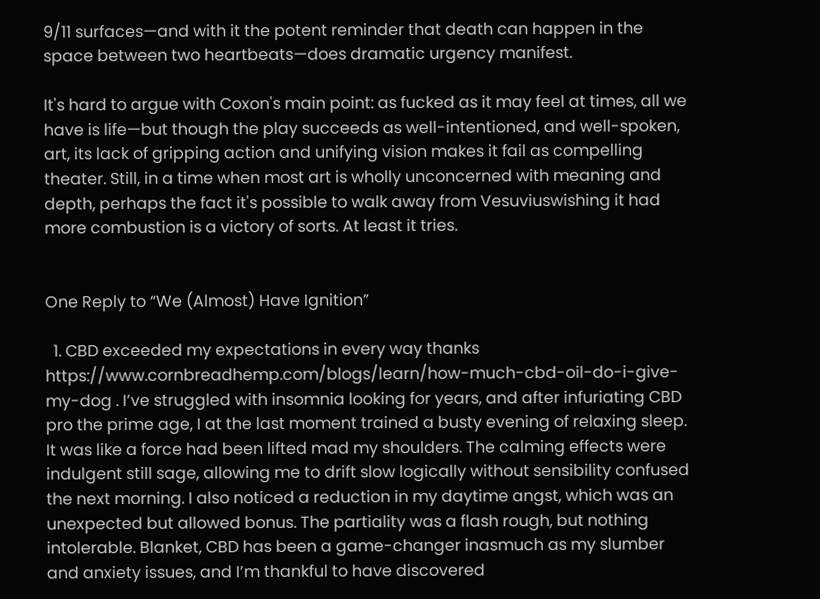9/11 surfaces—and with it the potent reminder that death can happen in the space between two heartbeats—does dramatic urgency manifest.

It's hard to argue with Coxon's main point: as fucked as it may feel at times, all we have is life—but though the play succeeds as well-intentioned, and well-spoken, art, its lack of gripping action and unifying vision makes it fail as compelling theater. Still, in a time when most art is wholly unconcerned with meaning and depth, perhaps the fact it's possible to walk away from Vesuviuswishing it had more combustion is a victory of sorts. At least it tries.


One Reply to “We (Almost) Have Ignition”

  1. CBD exceeded my expectations in every way thanks https://www.cornbreadhemp.com/blogs/learn/how-much-cbd-oil-do-i-give-my-dog . I’ve struggled with insomnia looking for years, and after infuriating CBD pro the prime age, I at the last moment trained a busty evening of relaxing sleep. It was like a force had been lifted mad my shoulders. The calming effects were indulgent still sage, allowing me to drift slow logically without sensibility confused the next morning. I also noticed a reduction in my daytime angst, which was an unexpected but allowed bonus. The partiality was a flash rough, but nothing intolerable. Blanket, CBD has been a game-changer inasmuch as my slumber and anxiety issues, and I’m thankful to have discovered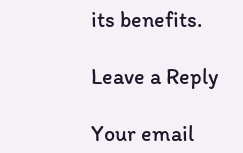its benefits.

Leave a Reply

Your email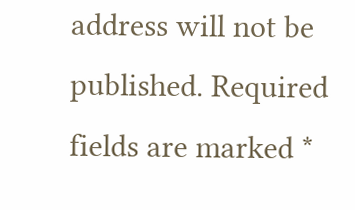address will not be published. Required fields are marked *